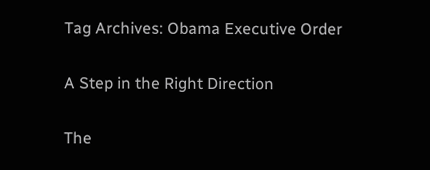Tag Archives: Obama Executive Order

A Step in the Right Direction

The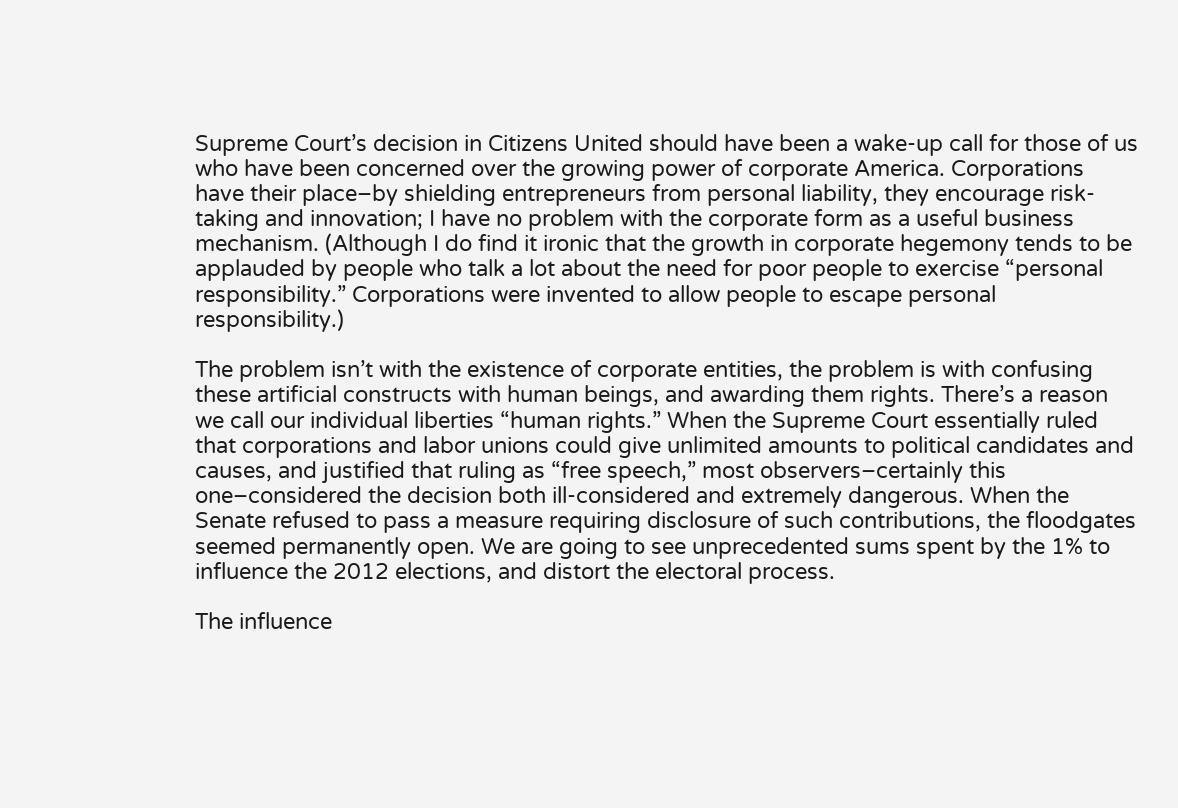Supreme Court’s decision in Citizens United should have been a wake-up call for those of us who have been concerned over the growing power of corporate America. Corporations have their place–by shielding entrepreneurs from personal liability, they encourage risk-taking and innovation; I have no problem with the corporate form as a useful business mechanism. (Although I do find it ironic that the growth in corporate hegemony tends to be applauded by people who talk a lot about the need for poor people to exercise “personal responsibility.” Corporations were invented to allow people to escape personal responsibility.)

The problem isn’t with the existence of corporate entities, the problem is with confusing these artificial constructs with human beings, and awarding them rights. There’s a reason we call our individual liberties “human rights.” When the Supreme Court essentially ruled that corporations and labor unions could give unlimited amounts to political candidates and causes, and justified that ruling as “free speech,” most observers–certainly this one–considered the decision both ill-considered and extremely dangerous. When the Senate refused to pass a measure requiring disclosure of such contributions, the floodgates seemed permanently open. We are going to see unprecedented sums spent by the 1% to influence the 2012 elections, and distort the electoral process.

The influence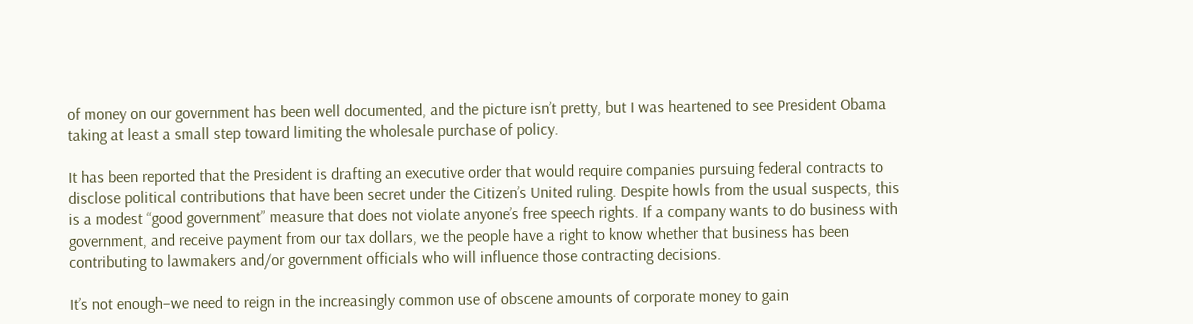of money on our government has been well documented, and the picture isn’t pretty, but I was heartened to see President Obama taking at least a small step toward limiting the wholesale purchase of policy.

It has been reported that the President is drafting an executive order that would require companies pursuing federal contracts to disclose political contributions that have been secret under the Citizen’s United ruling. Despite howls from the usual suspects, this is a modest “good government” measure that does not violate anyone’s free speech rights. If a company wants to do business with government, and receive payment from our tax dollars, we the people have a right to know whether that business has been contributing to lawmakers and/or government officials who will influence those contracting decisions.

It’s not enough–we need to reign in the increasingly common use of obscene amounts of corporate money to gain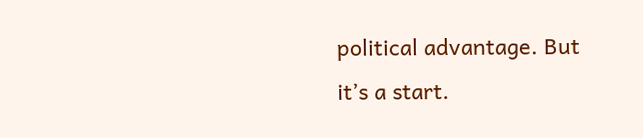political advantage. But it’s a start.